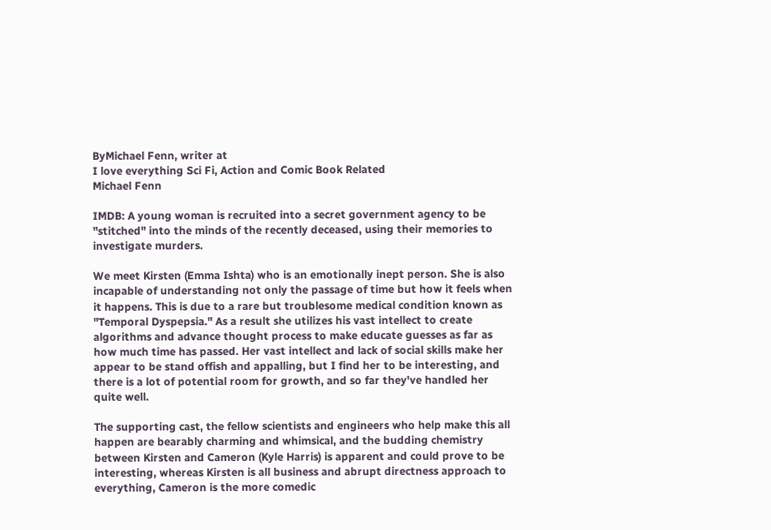ByMichael Fenn, writer at
I love everything Sci Fi, Action and Comic Book Related
Michael Fenn

IMDB: A young woman is recruited into a secret government agency to be "stitched" into the minds of the recently deceased, using their memories to investigate murders.

We meet Kirsten (Emma Ishta) who is an emotionally inept person. She is also incapable of understanding not only the passage of time but how it feels when it happens. This is due to a rare but troublesome medical condition known as "Temporal Dyspepsia." As a result she utilizes his vast intellect to create algorithms and advance thought process to make educate guesses as far as how much time has passed. Her vast intellect and lack of social skills make her appear to be stand offish and appalling, but I find her to be interesting, and there is a lot of potential room for growth, and so far they've handled her quite well.

The supporting cast, the fellow scientists and engineers who help make this all happen are bearably charming and whimsical, and the budding chemistry between Kirsten and Cameron (Kyle Harris) is apparent and could prove to be interesting, whereas Kirsten is all business and abrupt directness approach to everything, Cameron is the more comedic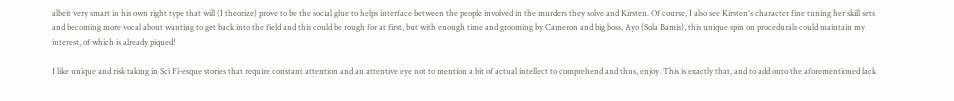albeit very smart in his own right type that will (I theorize) prove to be the social glue to helps interface between the people involved in the murders they solve and Kirsten. Of course, I also see Kirsten's character fine tuning her skill sets and becoming more vocal about wanting to get back into the field and this could be rough for at first, but with enough time and grooming by Cameron and big boss, Ayo (Sola Bamis), this unique spin on procedurals could maintain my interest, of which is already piqued!

I like unique and risk taking in Sci Fi-esque stories that require constant attention and an attentive eye not to mention a bit of actual intellect to comprehend and thus, enjoy. This is exactly that, and to add onto the aforementioned lack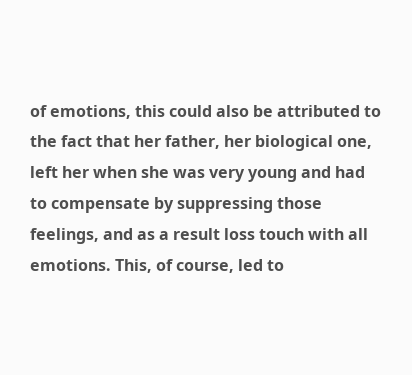of emotions, this could also be attributed to the fact that her father, her biological one, left her when she was very young and had to compensate by suppressing those feelings, and as a result loss touch with all emotions. This, of course, led to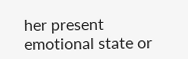her present emotional state or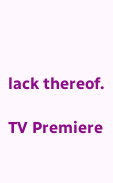lack thereof.

TV Premiere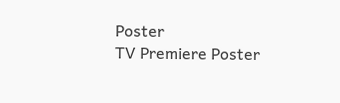Poster
TV Premiere Poster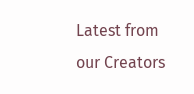Latest from our Creators